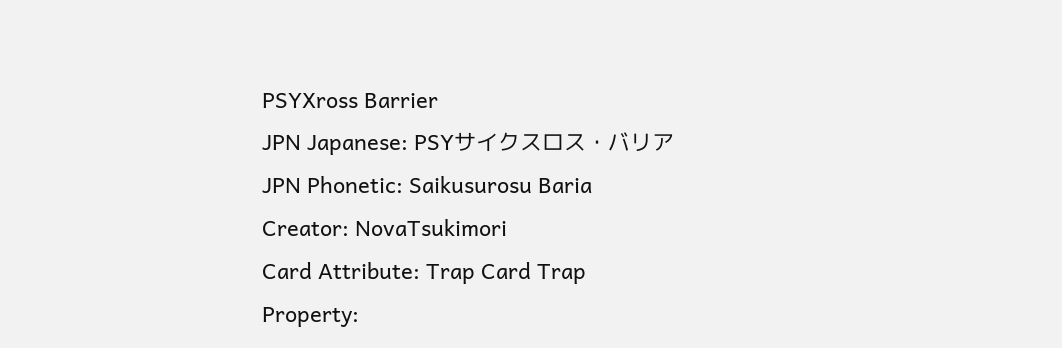PSYXross Barrier
JPN Japanese: PSYサイクスロス・バリア
JPN Phonetic: Saikusurosu Baria
Creator: NovaTsukimori
Card Attribute: Trap Card Trap
Property: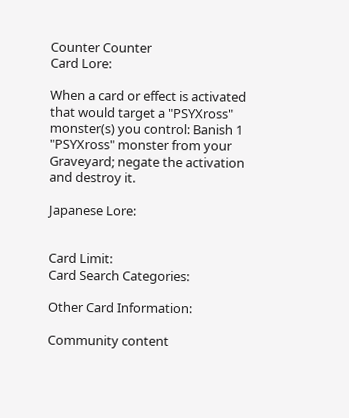Counter Counter
Card Lore:

When a card or effect is activated that would target a "PSYXross" monster(s) you control: Banish 1 "PSYXross" monster from your Graveyard; negate the activation and destroy it.

Japanese Lore:


Card Limit:
Card Search Categories:

Other Card Information:

Community content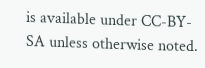is available under CC-BY-SA unless otherwise noted.